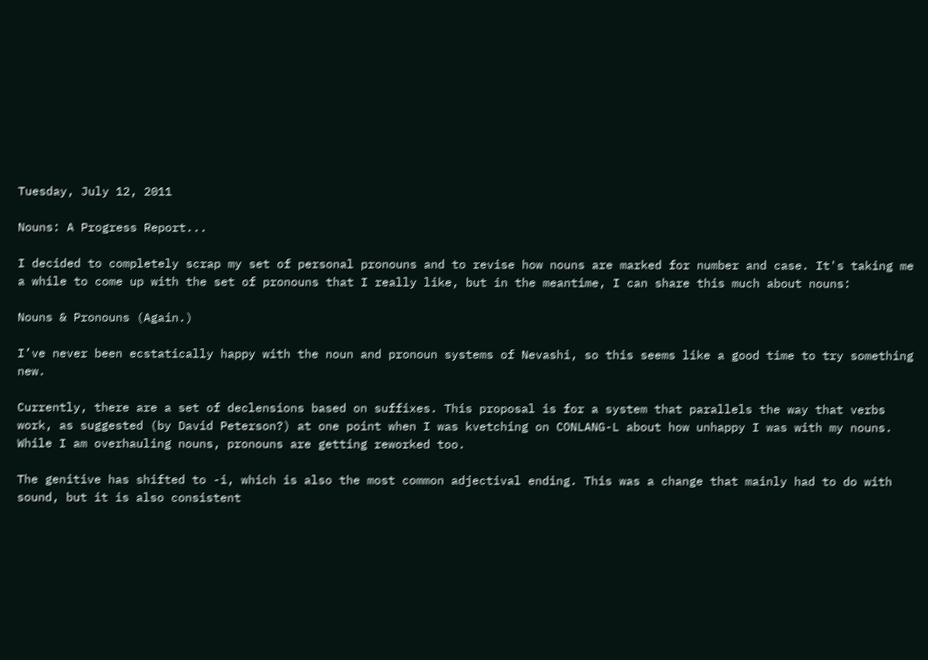Tuesday, July 12, 2011

Nouns: A Progress Report...

I decided to completely scrap my set of personal pronouns and to revise how nouns are marked for number and case. It's taking me a while to come up with the set of pronouns that I really like, but in the meantime, I can share this much about nouns:

Nouns & Pronouns (Again.)

I’ve never been ecstatically happy with the noun and pronoun systems of Nevashi, so this seems like a good time to try something new.

Currently, there are a set of declensions based on suffixes. This proposal is for a system that parallels the way that verbs work, as suggested (by David Peterson?) at one point when I was kvetching on CONLANG-L about how unhappy I was with my nouns. While I am overhauling nouns, pronouns are getting reworked too.

The genitive has shifted to -i, which is also the most common adjectival ending. This was a change that mainly had to do with sound, but it is also consistent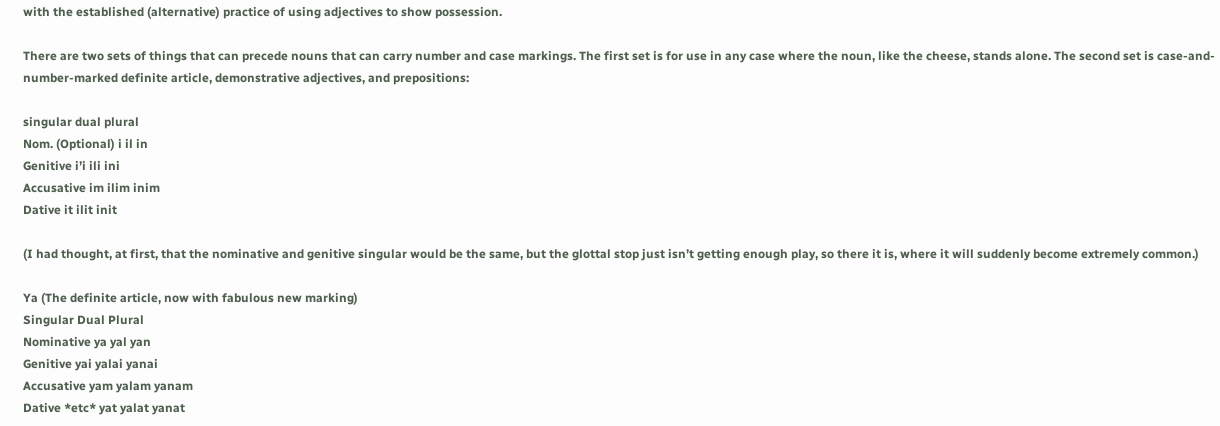with the established (alternative) practice of using adjectives to show possession.

There are two sets of things that can precede nouns that can carry number and case markings. The first set is for use in any case where the noun, like the cheese, stands alone. The second set is case-and-number-marked definite article, demonstrative adjectives, and prepositions:

singular dual plural
Nom. (Optional) i il in
Genitive i’i ili ini
Accusative im ilim inim
Dative it ilit init

(I had thought, at first, that the nominative and genitive singular would be the same, but the glottal stop just isn’t getting enough play, so there it is, where it will suddenly become extremely common.)

Ya (The definite article, now with fabulous new marking)
Singular Dual Plural
Nominative ya yal yan
Genitive yai yalai yanai
Accusative yam yalam yanam
Dative *etc* yat yalat yanat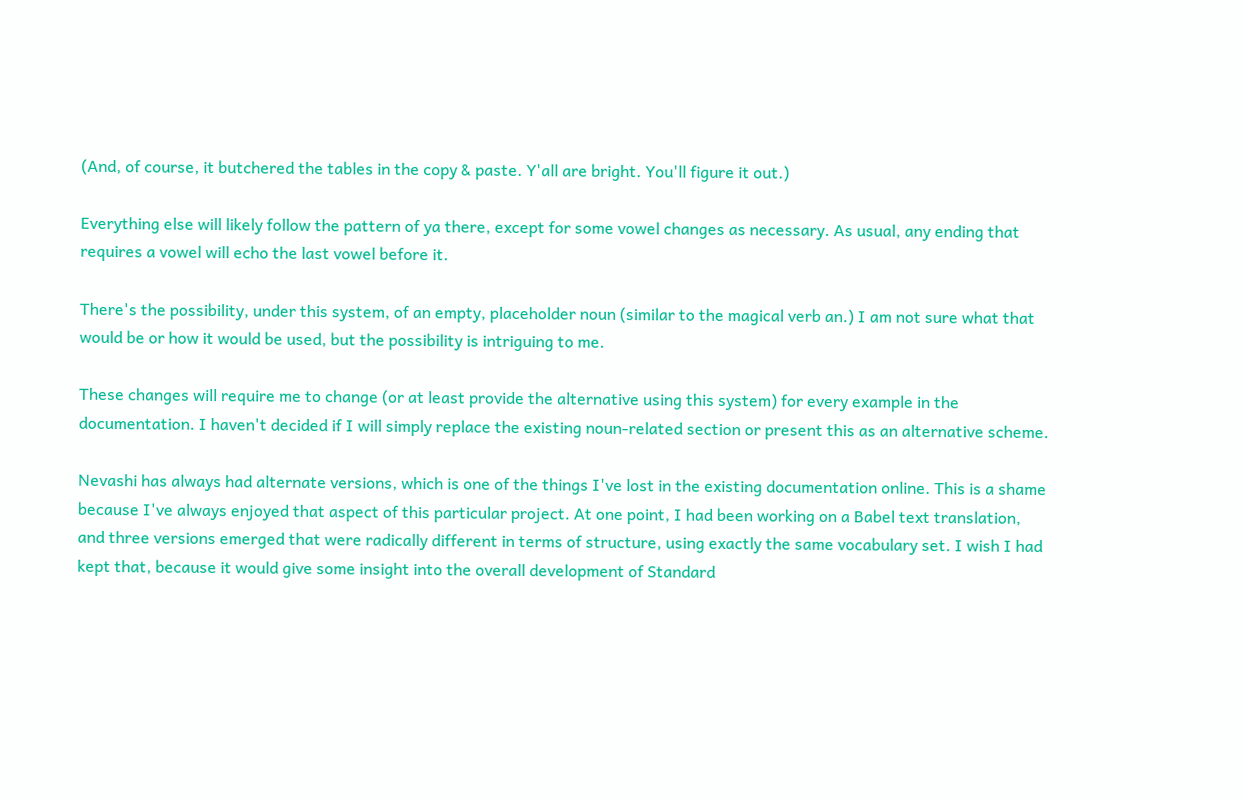(And, of course, it butchered the tables in the copy & paste. Y'all are bright. You'll figure it out.)

Everything else will likely follow the pattern of ya there, except for some vowel changes as necessary. As usual, any ending that requires a vowel will echo the last vowel before it.

There's the possibility, under this system, of an empty, placeholder noun (similar to the magical verb an.) I am not sure what that would be or how it would be used, but the possibility is intriguing to me.

These changes will require me to change (or at least provide the alternative using this system) for every example in the documentation. I haven't decided if I will simply replace the existing noun-related section or present this as an alternative scheme.

Nevashi has always had alternate versions, which is one of the things I've lost in the existing documentation online. This is a shame because I've always enjoyed that aspect of this particular project. At one point, I had been working on a Babel text translation, and three versions emerged that were radically different in terms of structure, using exactly the same vocabulary set. I wish I had kept that, because it would give some insight into the overall development of Standard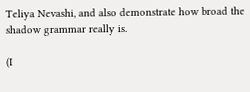Teliya Nevashi, and also demonstrate how broad the shadow grammar really is.

(I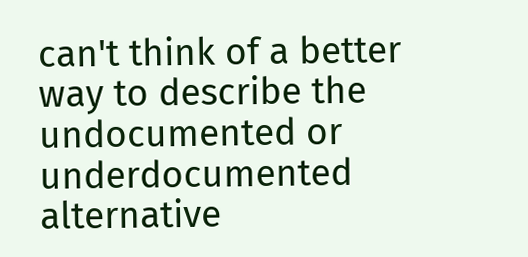can't think of a better way to describe the undocumented or underdocumented alternative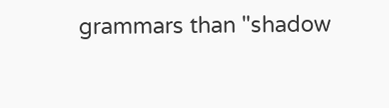grammars than "shadow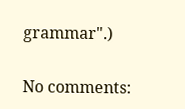grammar".)

No comments: